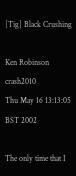[Tig] Black Crushing

Ken Robinson crash2010
Thu May 16 13:13:05 BST 2002

The only time that I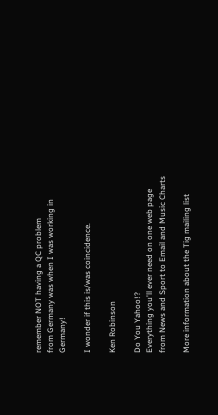remember NOT having a QC problem
from Germany was when I was working in Germany!

I wonder if this is/was coincidence.

Ken Robinson

Do You Yahoo!?
Everything you'll ever need on one web page
from News and Sport to Email and Music Charts

More information about the Tig mailing list